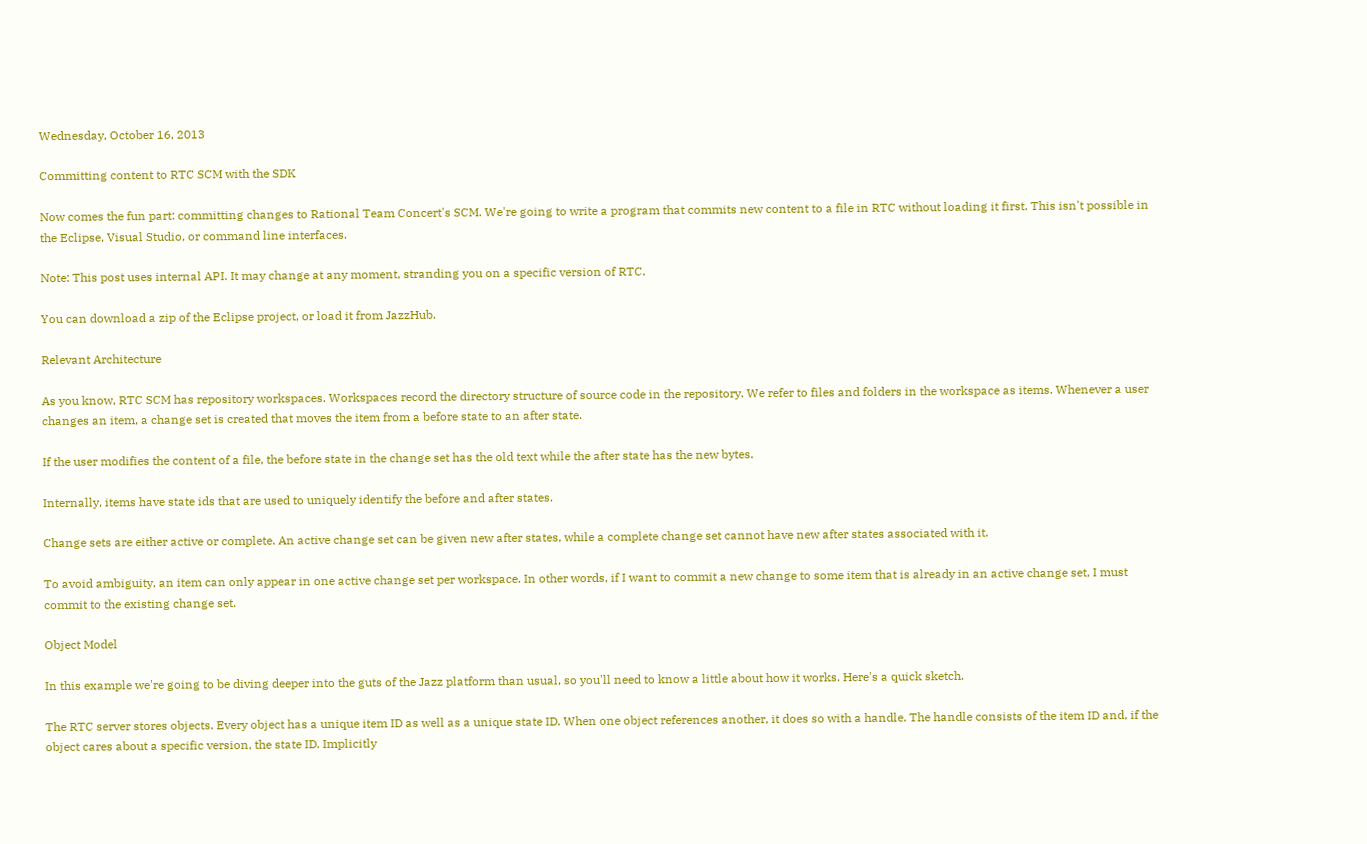Wednesday, October 16, 2013

Committing content to RTC SCM with the SDK

Now comes the fun part: committing changes to Rational Team Concert's SCM. We're going to write a program that commits new content to a file in RTC without loading it first. This isn't possible in the Eclipse, Visual Studio, or command line interfaces.

Note: This post uses internal API. It may change at any moment, stranding you on a specific version of RTC.

You can download a zip of the Eclipse project, or load it from JazzHub.

Relevant Architecture

As you know, RTC SCM has repository workspaces. Workspaces record the directory structure of source code in the repository. We refer to files and folders in the workspace as items. Whenever a user changes an item, a change set is created that moves the item from a before state to an after state.

If the user modifies the content of a file, the before state in the change set has the old text while the after state has the new bytes.

Internally, items have state ids that are used to uniquely identify the before and after states.

Change sets are either active or complete. An active change set can be given new after states, while a complete change set cannot have new after states associated with it.

To avoid ambiguity, an item can only appear in one active change set per workspace. In other words, if I want to commit a new change to some item that is already in an active change set, I must commit to the existing change set.

Object Model

In this example we're going to be diving deeper into the guts of the Jazz platform than usual, so you'll need to know a little about how it works. Here's a quick sketch.

The RTC server stores objects. Every object has a unique item ID as well as a unique state ID. When one object references another, it does so with a handle. The handle consists of the item ID and, if the object cares about a specific version, the state ID. Implicitly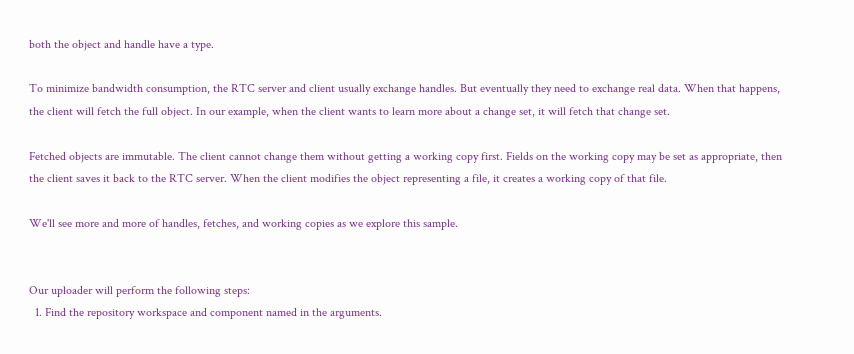both the object and handle have a type.

To minimize bandwidth consumption, the RTC server and client usually exchange handles. But eventually they need to exchange real data. When that happens, the client will fetch the full object. In our example, when the client wants to learn more about a change set, it will fetch that change set.

Fetched objects are immutable. The client cannot change them without getting a working copy first. Fields on the working copy may be set as appropriate, then the client saves it back to the RTC server. When the client modifies the object representing a file, it creates a working copy of that file.

We'll see more and more of handles, fetches, and working copies as we explore this sample.


Our uploader will perform the following steps:
  1. Find the repository workspace and component named in the arguments.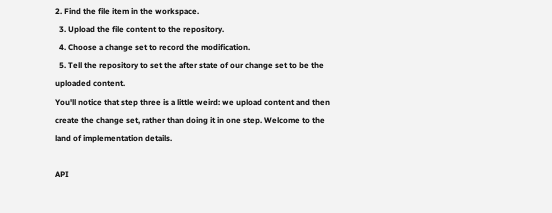2. Find the file item in the workspace.
  3. Upload the file content to the repository.
  4. Choose a change set to record the modification.
  5. Tell the repository to set the after state of our change set to be the uploaded content.
You'll notice that step three is a little weird: we upload content and then create the change set, rather than doing it in one step. Welcome to the land of implementation details.

API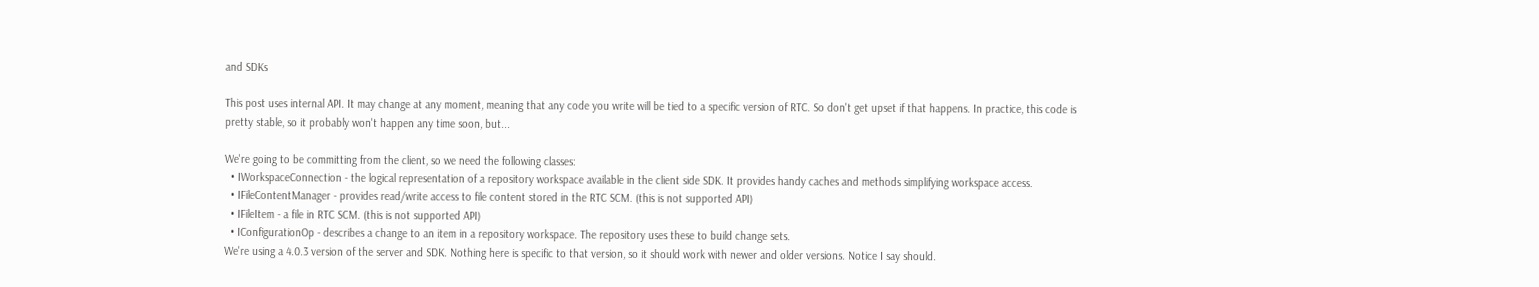and SDKs

This post uses internal API. It may change at any moment, meaning that any code you write will be tied to a specific version of RTC. So don't get upset if that happens. In practice, this code is pretty stable, so it probably won't happen any time soon, but...

We're going to be committing from the client, so we need the following classes:
  • IWorkspaceConnection - the logical representation of a repository workspace available in the client side SDK. It provides handy caches and methods simplifying workspace access.
  • IFileContentManager - provides read/write access to file content stored in the RTC SCM. (this is not supported API)
  • IFileItem - a file in RTC SCM. (this is not supported API)
  • IConfigurationOp - describes a change to an item in a repository workspace. The repository uses these to build change sets.
We're using a 4.0.3 version of the server and SDK. Nothing here is specific to that version, so it should work with newer and older versions. Notice I say should.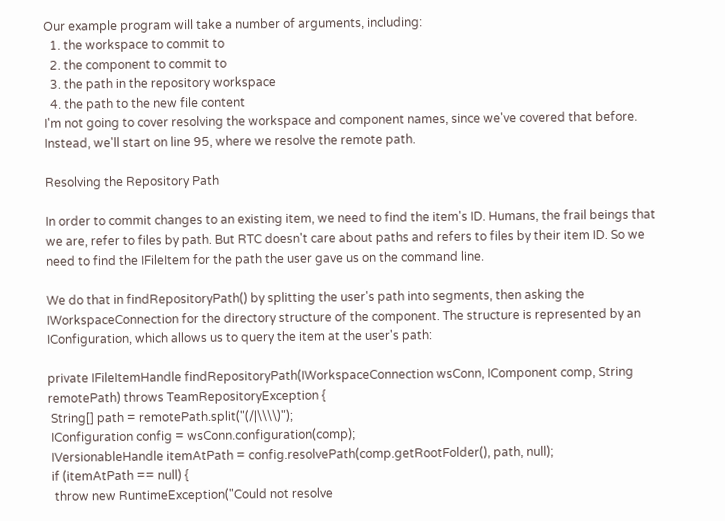Our example program will take a number of arguments, including:
  1. the workspace to commit to
  2. the component to commit to
  3. the path in the repository workspace
  4. the path to the new file content
I'm not going to cover resolving the workspace and component names, since we've covered that before. Instead, we'll start on line 95, where we resolve the remote path.

Resolving the Repository Path

In order to commit changes to an existing item, we need to find the item's ID. Humans, the frail beings that we are, refer to files by path. But RTC doesn't care about paths and refers to files by their item ID. So we need to find the IFileItem for the path the user gave us on the command line.

We do that in findRepositoryPath() by splitting the user's path into segments, then asking the IWorkspaceConnection for the directory structure of the component. The structure is represented by an IConfiguration, which allows us to query the item at the user's path:

private IFileItemHandle findRepositoryPath(IWorkspaceConnection wsConn, IComponent comp, String remotePath) throws TeamRepositoryException {
 String[] path = remotePath.split("(/|\\\\)");
 IConfiguration config = wsConn.configuration(comp);
 IVersionableHandle itemAtPath = config.resolvePath(comp.getRootFolder(), path, null);
 if (itemAtPath == null) {
  throw new RuntimeException("Could not resolve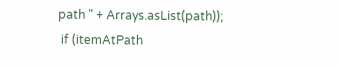path " + Arrays.asList(path));
 if (itemAtPath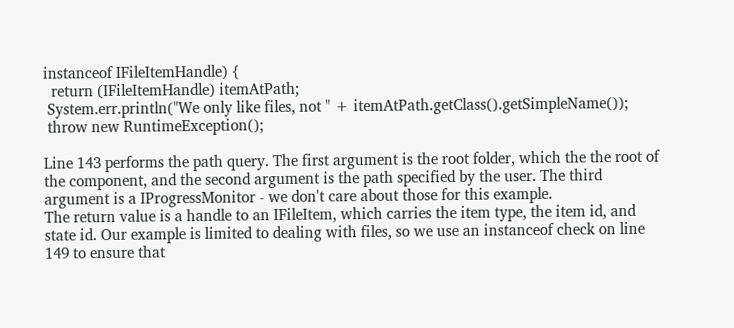instanceof IFileItemHandle) {
  return (IFileItemHandle) itemAtPath;
 System.err.println("We only like files, not " + itemAtPath.getClass().getSimpleName());
 throw new RuntimeException();

Line 143 performs the path query. The first argument is the root folder, which the the root of the component, and the second argument is the path specified by the user. The third argument is a IProgressMonitor - we don't care about those for this example.
The return value is a handle to an IFileItem, which carries the item type, the item id, and state id. Our example is limited to dealing with files, so we use an instanceof check on line 149 to ensure that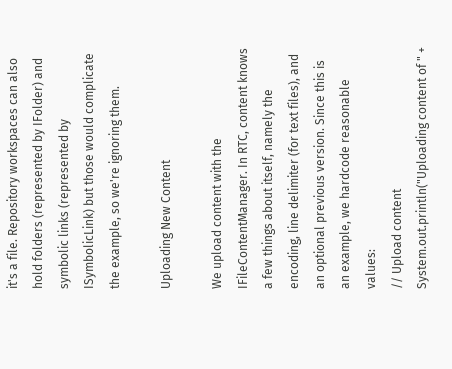it's a file. Repository workspaces can also hold folders (represented by IFolder) and symbolic links (represented by ISymbolicLink) but those would complicate the example, so we're ignoring them.

Uploading New Content

We upload content with the IFileContentManager. In RTC, content knows a few things about itself, namely the encoding, line delimiter (for text files), and an optional previous version. Since this is an example, we hardcode reasonable values:
// Upload content
System.out.println("Uploading content of " +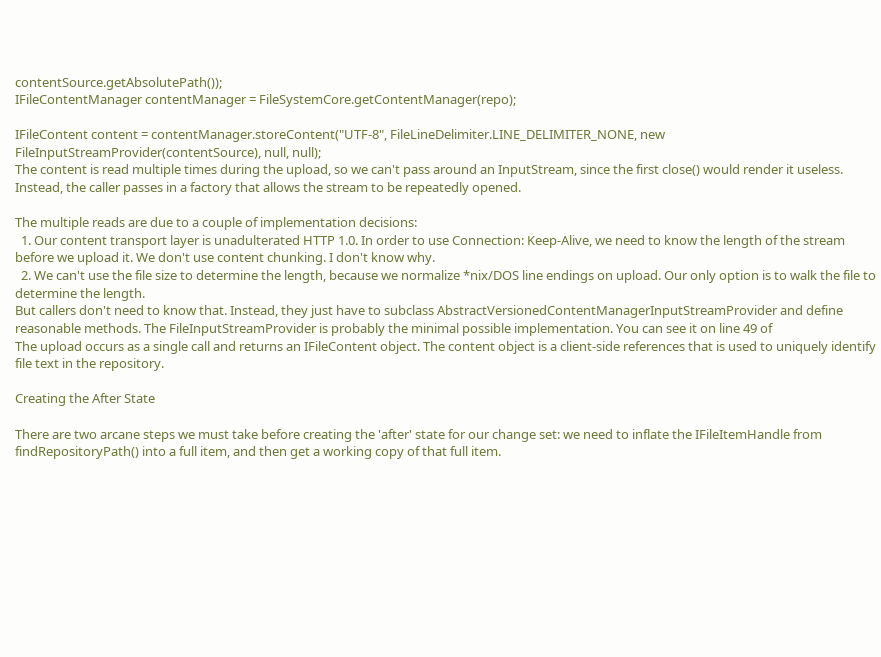contentSource.getAbsolutePath());
IFileContentManager contentManager = FileSystemCore.getContentManager(repo);

IFileContent content = contentManager.storeContent("UTF-8", FileLineDelimiter.LINE_DELIMITER_NONE, new FileInputStreamProvider(contentSource), null, null);
The content is read multiple times during the upload, so we can't pass around an InputStream, since the first close() would render it useless. Instead, the caller passes in a factory that allows the stream to be repeatedly opened.

The multiple reads are due to a couple of implementation decisions:
  1. Our content transport layer is unadulterated HTTP 1.0. In order to use Connection: Keep-Alive, we need to know the length of the stream before we upload it. We don't use content chunking. I don't know why.
  2. We can't use the file size to determine the length, because we normalize *nix/DOS line endings on upload. Our only option is to walk the file to determine the length.
But callers don't need to know that. Instead, they just have to subclass AbstractVersionedContentManagerInputStreamProvider and define reasonable methods. The FileInputStreamProvider is probably the minimal possible implementation. You can see it on line 49 of
The upload occurs as a single call and returns an IFileContent object. The content object is a client-side references that is used to uniquely identify file text in the repository.

Creating the After State

There are two arcane steps we must take before creating the 'after' state for our change set: we need to inflate the IFileItemHandle from findRepositoryPath() into a full item, and then get a working copy of that full item.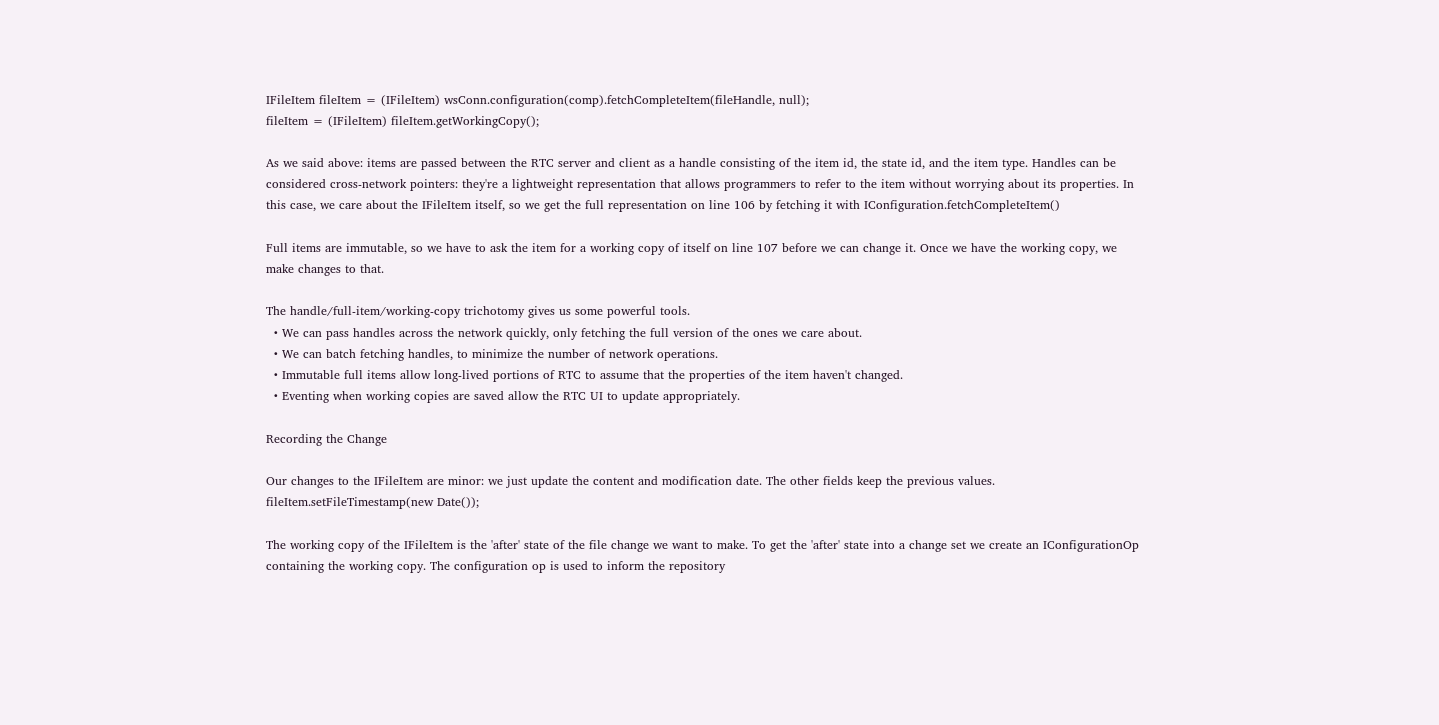IFileItem fileItem = (IFileItem) wsConn.configuration(comp).fetchCompleteItem(fileHandle, null);
fileItem = (IFileItem) fileItem.getWorkingCopy();

As we said above: items are passed between the RTC server and client as a handle consisting of the item id, the state id, and the item type. Handles can be considered cross-network pointers: they're a lightweight representation that allows programmers to refer to the item without worrying about its properties. In this case, we care about the IFileItem itself, so we get the full representation on line 106 by fetching it with IConfiguration.fetchCompleteItem()

Full items are immutable, so we have to ask the item for a working copy of itself on line 107 before we can change it. Once we have the working copy, we make changes to that.

The handle/full-item/working-copy trichotomy gives us some powerful tools.
  • We can pass handles across the network quickly, only fetching the full version of the ones we care about.
  • We can batch fetching handles, to minimize the number of network operations.
  • Immutable full items allow long-lived portions of RTC to assume that the properties of the item haven't changed.
  • Eventing when working copies are saved allow the RTC UI to update appropriately.

Recording the Change

Our changes to the IFileItem are minor: we just update the content and modification date. The other fields keep the previous values.
fileItem.setFileTimestamp(new Date());

The working copy of the IFileItem is the 'after' state of the file change we want to make. To get the 'after' state into a change set we create an IConfigurationOp containing the working copy. The configuration op is used to inform the repository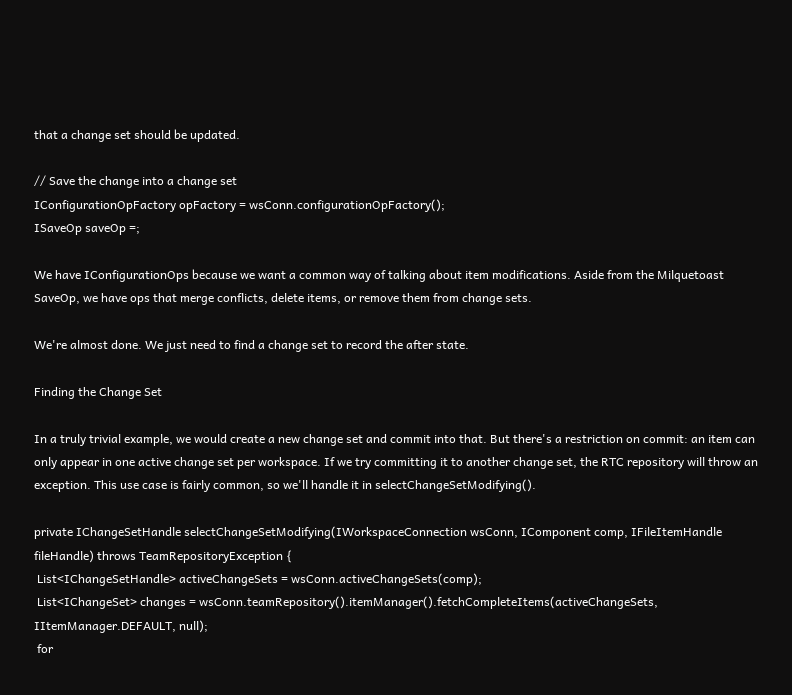that a change set should be updated.

// Save the change into a change set
IConfigurationOpFactory opFactory = wsConn.configurationOpFactory();
ISaveOp saveOp =;

We have IConfigurationOps because we want a common way of talking about item modifications. Aside from the Milquetoast SaveOp, we have ops that merge conflicts, delete items, or remove them from change sets.

We're almost done. We just need to find a change set to record the after state.

Finding the Change Set

In a truly trivial example, we would create a new change set and commit into that. But there's a restriction on commit: an item can only appear in one active change set per workspace. If we try committing it to another change set, the RTC repository will throw an exception. This use case is fairly common, so we'll handle it in selectChangeSetModifying().

private IChangeSetHandle selectChangeSetModifying(IWorkspaceConnection wsConn, IComponent comp, IFileItemHandle fileHandle) throws TeamRepositoryException {
 List<IChangeSetHandle> activeChangeSets = wsConn.activeChangeSets(comp);
 List<IChangeSet> changes = wsConn.teamRepository().itemManager().fetchCompleteItems(activeChangeSets, IItemManager.DEFAULT, null);
 for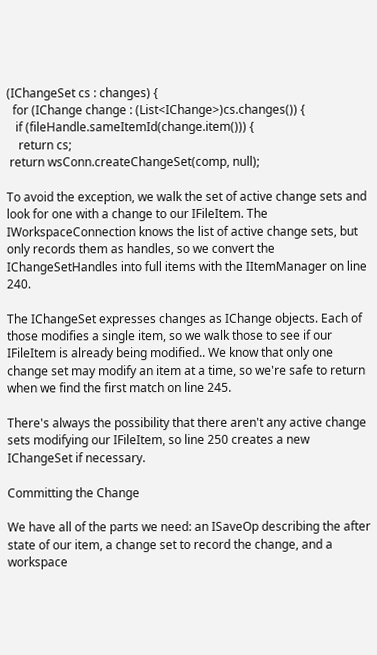(IChangeSet cs : changes) {
  for (IChange change : (List<IChange>)cs.changes()) {
   if (fileHandle.sameItemId(change.item())) {
    return cs;
 return wsConn.createChangeSet(comp, null);

To avoid the exception, we walk the set of active change sets and look for one with a change to our IFileItem. The IWorkspaceConnection knows the list of active change sets, but only records them as handles, so we convert the IChangeSetHandles into full items with the IItemManager on line 240.

The IChangeSet expresses changes as IChange objects. Each of those modifies a single item, so we walk those to see if our IFileItem is already being modified.. We know that only one change set may modify an item at a time, so we're safe to return when we find the first match on line 245.

There's always the possibility that there aren't any active change sets modifying our IFileItem, so line 250 creates a new IChangeSet if necessary.

Committing the Change

We have all of the parts we need: an ISaveOp describing the after state of our item, a change set to record the change, and a workspace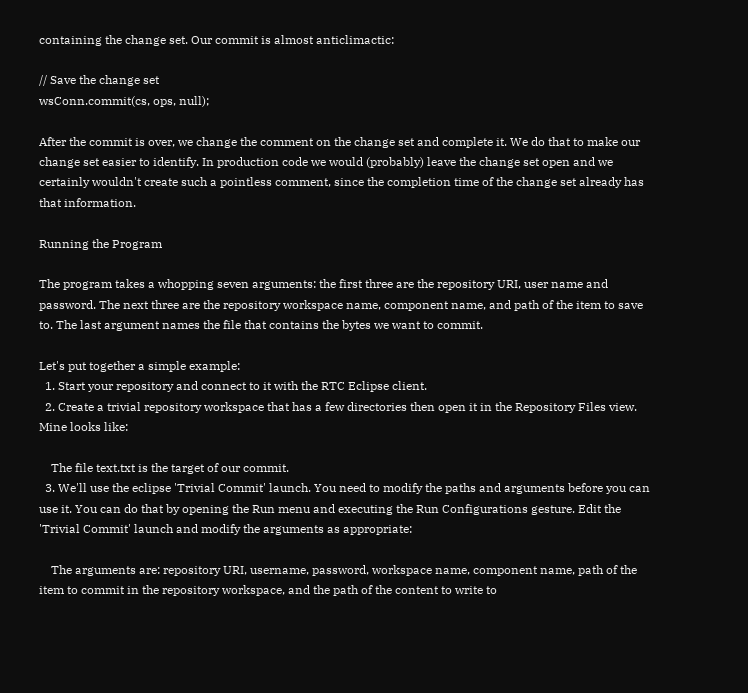containing the change set. Our commit is almost anticlimactic:

// Save the change set
wsConn.commit(cs, ops, null);

After the commit is over, we change the comment on the change set and complete it. We do that to make our change set easier to identify. In production code we would (probably) leave the change set open and we certainly wouldn't create such a pointless comment, since the completion time of the change set already has that information.

Running the Program

The program takes a whopping seven arguments: the first three are the repository URI, user name and password. The next three are the repository workspace name, component name, and path of the item to save to. The last argument names the file that contains the bytes we want to commit.

Let's put together a simple example:
  1. Start your repository and connect to it with the RTC Eclipse client.
  2. Create a trivial repository workspace that has a few directories then open it in the Repository Files view. Mine looks like:

    The file text.txt is the target of our commit.
  3. We'll use the eclipse 'Trivial Commit' launch. You need to modify the paths and arguments before you can use it. You can do that by opening the Run menu and executing the Run Configurations gesture. Edit the 'Trivial Commit' launch and modify the arguments as appropriate:

    The arguments are: repository URI, username, password, workspace name, component name, path of the item to commit in the repository workspace, and the path of the content to write to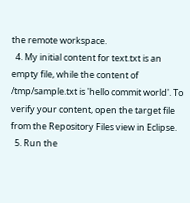the remote workspace.
  4. My initial content for text.txt is an empty file, while the content of /tmp/sample.txt is 'hello commit world'. To verify your content, open the target file from the Repository Files view in Eclipse.
  5. Run the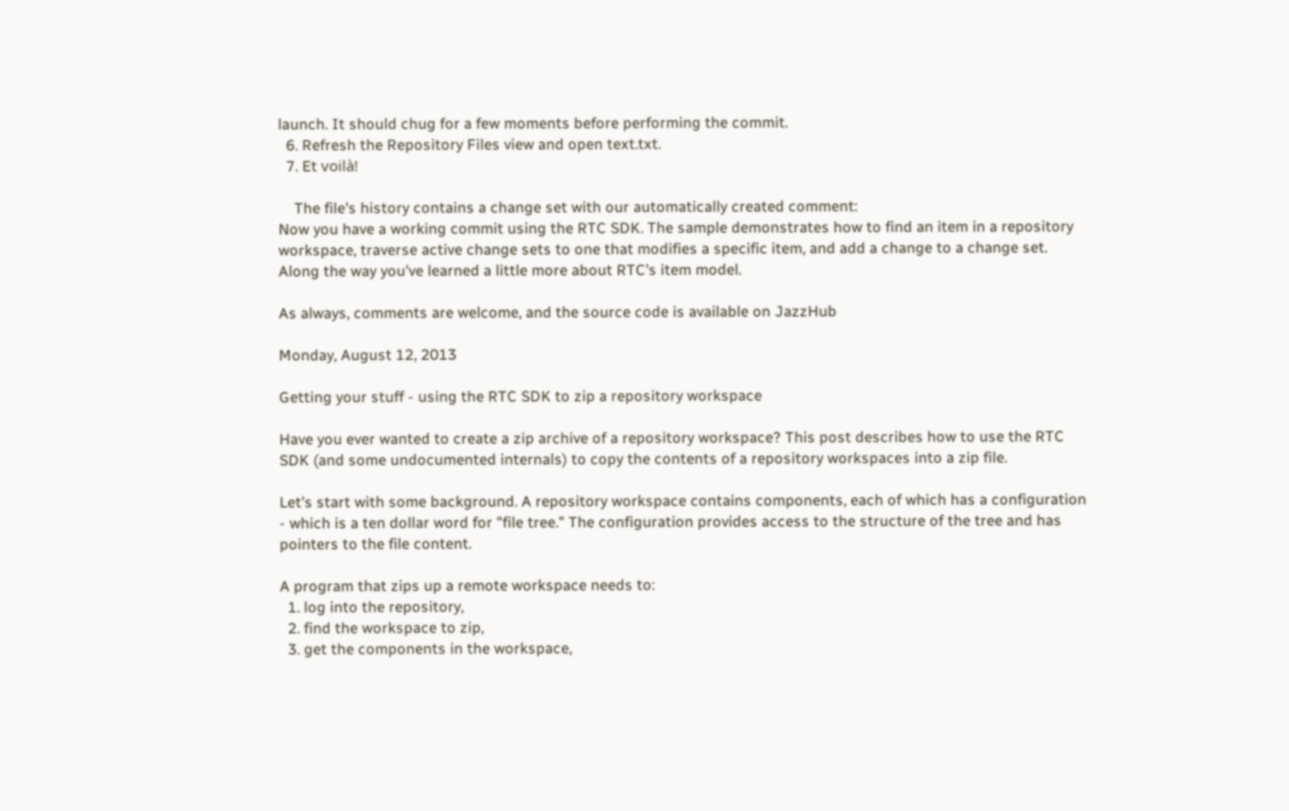launch. It should chug for a few moments before performing the commit.
  6. Refresh the Repository Files view and open text.txt.
  7. Et voilà!

    The file's history contains a change set with our automatically created comment:
Now you have a working commit using the RTC SDK. The sample demonstrates how to find an item in a repository workspace, traverse active change sets to one that modifies a specific item, and add a change to a change set. Along the way you've learned a little more about RTC's item model.

As always, comments are welcome, and the source code is available on JazzHub

Monday, August 12, 2013

Getting your stuff - using the RTC SDK to zip a repository workspace

Have you ever wanted to create a zip archive of a repository workspace? This post describes how to use the RTC SDK (and some undocumented internals) to copy the contents of a repository workspaces into a zip file.

Let's start with some background. A repository workspace contains components, each of which has a configuration - which is a ten dollar word for "file tree." The configuration provides access to the structure of the tree and has pointers to the file content.

A program that zips up a remote workspace needs to:
  1. log into the repository,
  2. find the workspace to zip,
  3. get the components in the workspace,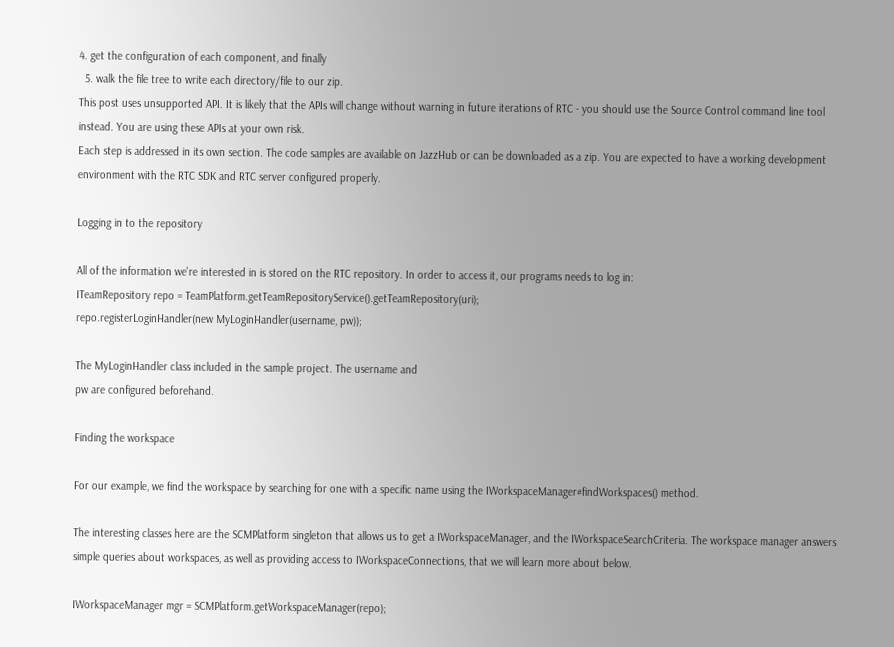4. get the configuration of each component, and finally
  5. walk the file tree to write each directory/file to our zip.
This post uses unsupported API. It is likely that the APIs will change without warning in future iterations of RTC - you should use the Source Control command line tool instead. You are using these APIs at your own risk.
Each step is addressed in its own section. The code samples are available on JazzHub or can be downloaded as a zip. You are expected to have a working development environment with the RTC SDK and RTC server configured properly.

Logging in to the repository

All of the information we're interested in is stored on the RTC repository. In order to access it, our programs needs to log in:
ITeamRepository repo = TeamPlatform.getTeamRepositoryService().getTeamRepository(uri);
repo.registerLoginHandler(new MyLoginHandler(username, pw));

The MyLoginHandler class included in the sample project. The username and
pw are configured beforehand.

Finding the workspace

For our example, we find the workspace by searching for one with a specific name using the IWorkspaceManager#findWorkspaces() method.

The interesting classes here are the SCMPlatform singleton that allows us to get a IWorkspaceManager, and the IWorkspaceSearchCriteria. The workspace manager answers simple queries about workspaces, as well as providing access to IWorkspaceConnections, that we will learn more about below.

IWorkspaceManager mgr = SCMPlatform.getWorkspaceManager(repo);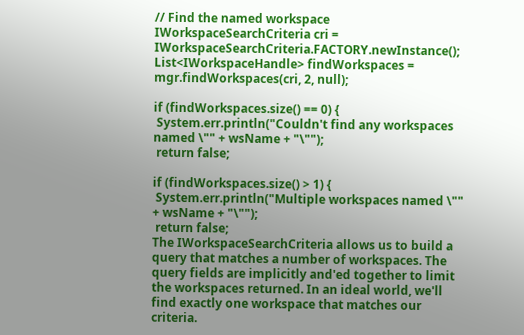// Find the named workspace
IWorkspaceSearchCriteria cri = IWorkspaceSearchCriteria.FACTORY.newInstance();
List<IWorkspaceHandle> findWorkspaces = mgr.findWorkspaces(cri, 2, null);

if (findWorkspaces.size() == 0) {
 System.err.println("Couldn't find any workspaces named \"" + wsName + "\"");
 return false;

if (findWorkspaces.size() > 1) {
 System.err.println("Multiple workspaces named \"" + wsName + "\"");
 return false;
The IWorkspaceSearchCriteria allows us to build a query that matches a number of workspaces. The query fields are implicitly and'ed together to limit the workspaces returned. In an ideal world, we'll find exactly one workspace that matches our criteria.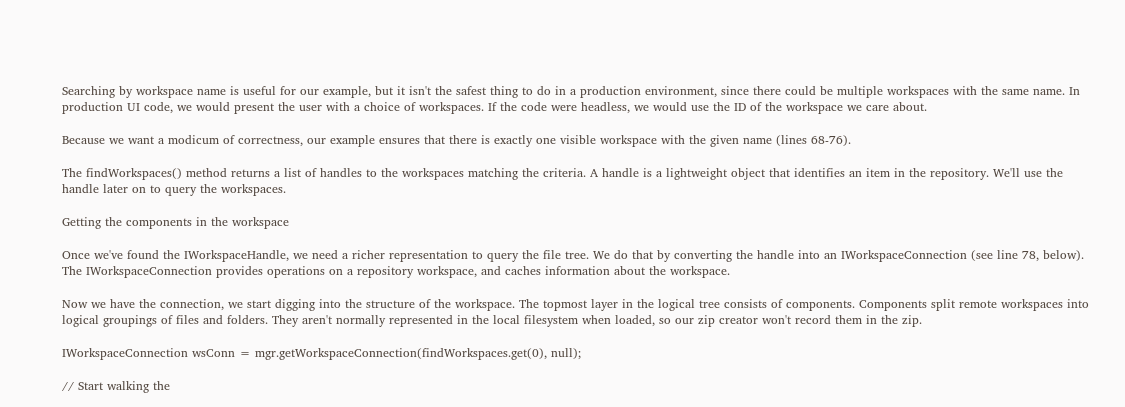Searching by workspace name is useful for our example, but it isn't the safest thing to do in a production environment, since there could be multiple workspaces with the same name. In production UI code, we would present the user with a choice of workspaces. If the code were headless, we would use the ID of the workspace we care about.

Because we want a modicum of correctness, our example ensures that there is exactly one visible workspace with the given name (lines 68-76).

The findWorkspaces() method returns a list of handles to the workspaces matching the criteria. A handle is a lightweight object that identifies an item in the repository. We'll use the handle later on to query the workspaces.

Getting the components in the workspace

Once we've found the IWorkspaceHandle, we need a richer representation to query the file tree. We do that by converting the handle into an IWorkspaceConnection (see line 78, below). The IWorkspaceConnection provides operations on a repository workspace, and caches information about the workspace.

Now we have the connection, we start digging into the structure of the workspace. The topmost layer in the logical tree consists of components. Components split remote workspaces into logical groupings of files and folders. They aren't normally represented in the local filesystem when loaded, so our zip creator won't record them in the zip.

IWorkspaceConnection wsConn = mgr.getWorkspaceConnection(findWorkspaces.get(0), null);

// Start walking the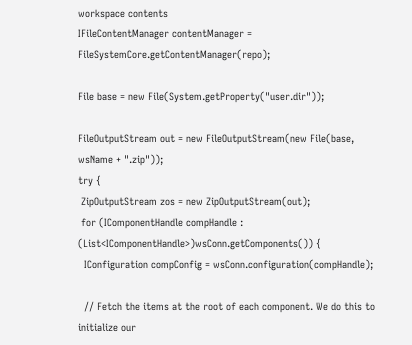workspace contents
IFileContentManager contentManager = FileSystemCore.getContentManager(repo);

File base = new File(System.getProperty("user.dir"));

FileOutputStream out = new FileOutputStream(new File(base, wsName + ".zip"));
try {
 ZipOutputStream zos = new ZipOutputStream(out);
 for (IComponentHandle compHandle : (List<IComponentHandle>)wsConn.getComponents()) {
  IConfiguration compConfig = wsConn.configuration(compHandle);

  // Fetch the items at the root of each component. We do this to initialize our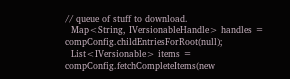// queue of stuff to download.
  Map<String, IVersionableHandle> handles = compConfig.childEntriesForRoot(null);
  List<IVersionable> items = compConfig.fetchCompleteItems(new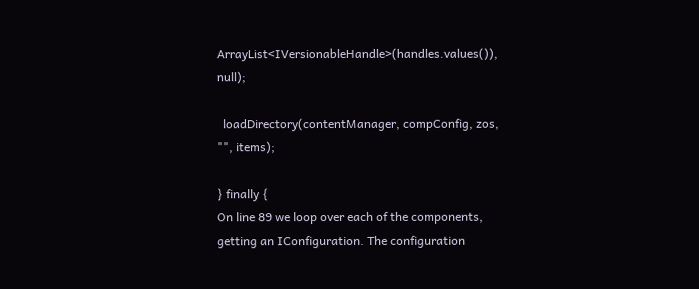ArrayList<IVersionableHandle>(handles.values()), null);

  loadDirectory(contentManager, compConfig, zos, "", items);

} finally {
On line 89 we loop over each of the components, getting an IConfiguration. The configuration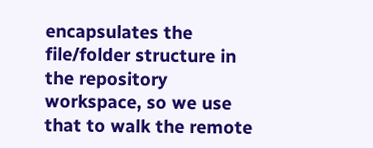encapsulates the file/folder structure in the repository workspace, so we use that to walk the remote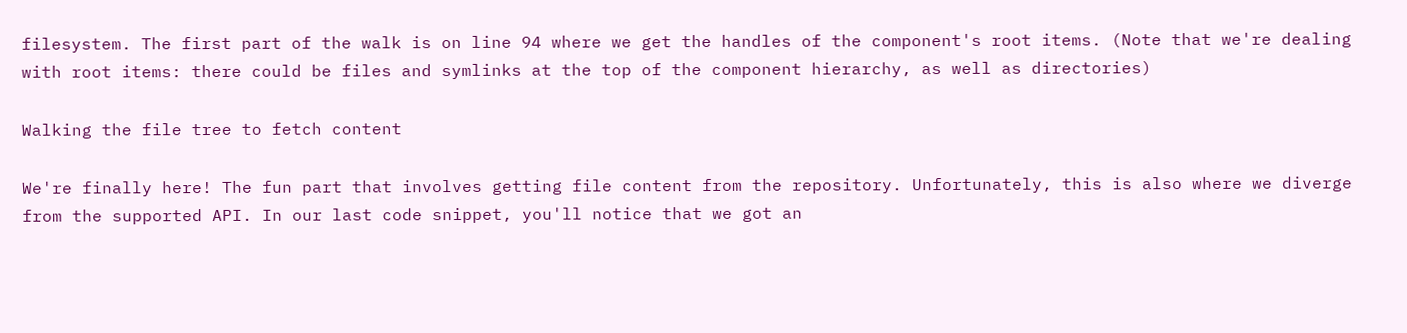filesystem. The first part of the walk is on line 94 where we get the handles of the component's root items. (Note that we're dealing with root items: there could be files and symlinks at the top of the component hierarchy, as well as directories)

Walking the file tree to fetch content

We're finally here! The fun part that involves getting file content from the repository. Unfortunately, this is also where we diverge from the supported API. In our last code snippet, you'll notice that we got an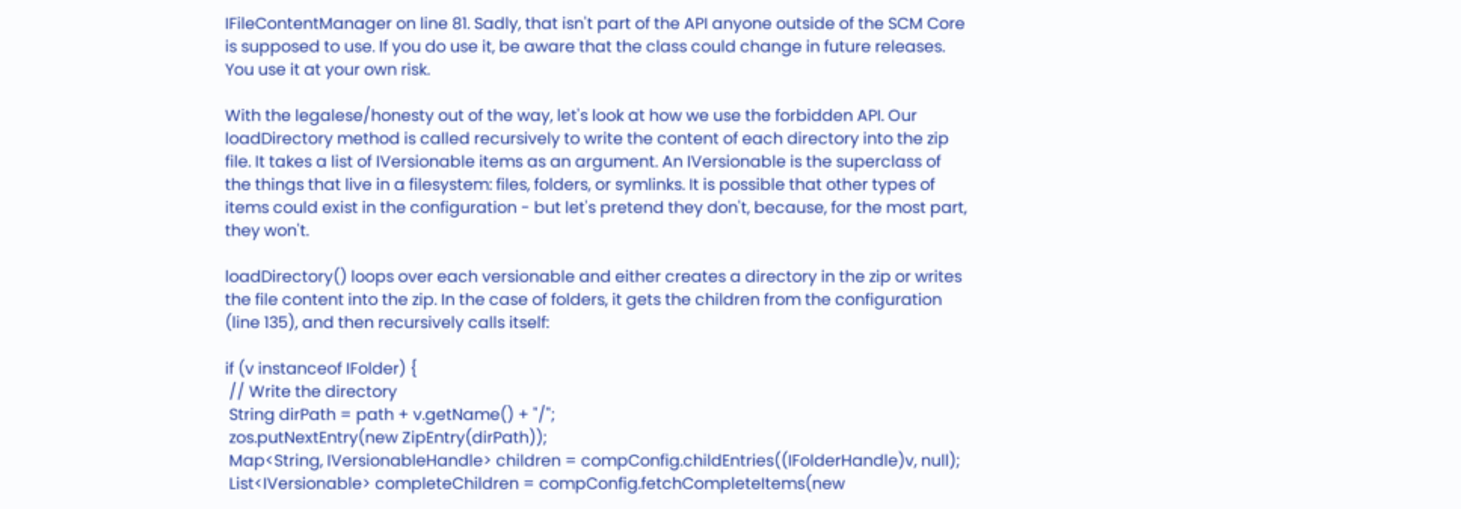IFileContentManager on line 81. Sadly, that isn't part of the API anyone outside of the SCM Core is supposed to use. If you do use it, be aware that the class could change in future releases. You use it at your own risk.

With the legalese/honesty out of the way, let's look at how we use the forbidden API. Our loadDirectory method is called recursively to write the content of each directory into the zip file. It takes a list of IVersionable items as an argument. An IVersionable is the superclass of the things that live in a filesystem: files, folders, or symlinks. It is possible that other types of items could exist in the configuration - but let's pretend they don't, because, for the most part, they won't.

loadDirectory() loops over each versionable and either creates a directory in the zip or writes the file content into the zip. In the case of folders, it gets the children from the configuration (line 135), and then recursively calls itself:

if (v instanceof IFolder) {
 // Write the directory
 String dirPath = path + v.getName() + "/";
 zos.putNextEntry(new ZipEntry(dirPath));
 Map<String, IVersionableHandle> children = compConfig.childEntries((IFolderHandle)v, null);
 List<IVersionable> completeChildren = compConfig.fetchCompleteItems(new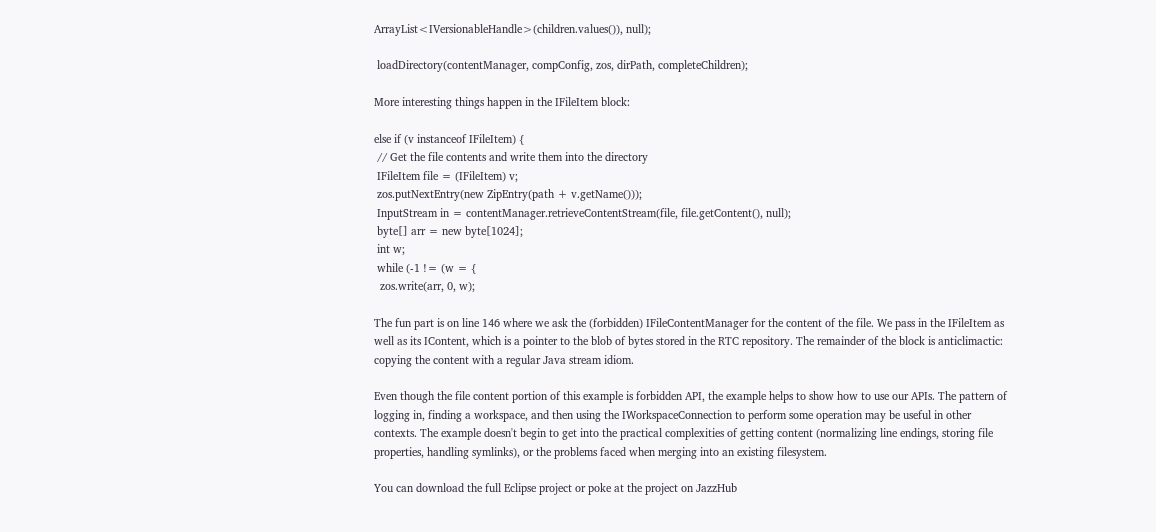ArrayList<IVersionableHandle>(children.values()), null);

 loadDirectory(contentManager, compConfig, zos, dirPath, completeChildren);

More interesting things happen in the IFileItem block:

else if (v instanceof IFileItem) {
 // Get the file contents and write them into the directory
 IFileItem file = (IFileItem) v;
 zos.putNextEntry(new ZipEntry(path + v.getName()));
 InputStream in = contentManager.retrieveContentStream(file, file.getContent(), null);
 byte[] arr = new byte[1024];
 int w;
 while (-1 != (w = {
  zos.write(arr, 0, w);

The fun part is on line 146 where we ask the (forbidden) IFileContentManager for the content of the file. We pass in the IFileItem as well as its IContent, which is a pointer to the blob of bytes stored in the RTC repository. The remainder of the block is anticlimactic: copying the content with a regular Java stream idiom.

Even though the file content portion of this example is forbidden API, the example helps to show how to use our APIs. The pattern of logging in, finding a workspace, and then using the IWorkspaceConnection to perform some operation may be useful in other contexts. The example doesn't begin to get into the practical complexities of getting content (normalizing line endings, storing file properties, handling symlinks), or the problems faced when merging into an existing filesystem.

You can download the full Eclipse project or poke at the project on JazzHub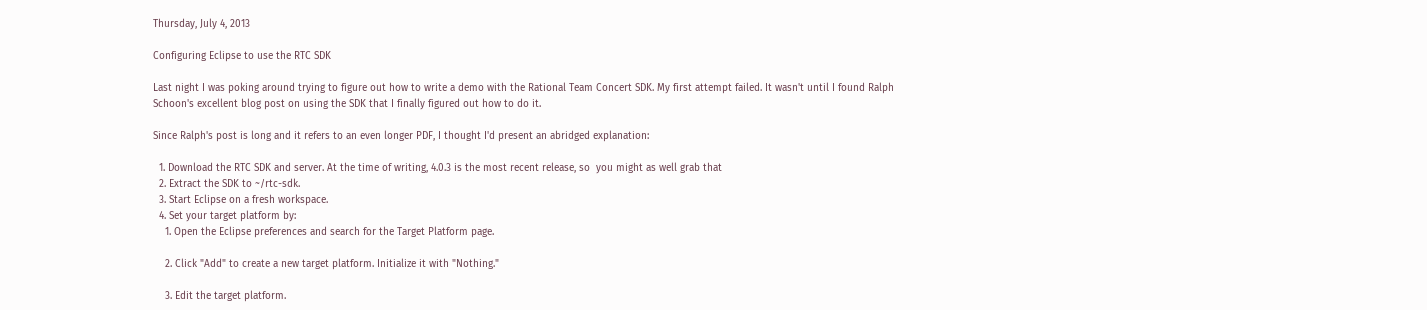Thursday, July 4, 2013

Configuring Eclipse to use the RTC SDK

Last night I was poking around trying to figure out how to write a demo with the Rational Team Concert SDK. My first attempt failed. It wasn't until I found Ralph Schoon's excellent blog post on using the SDK that I finally figured out how to do it.

Since Ralph's post is long and it refers to an even longer PDF, I thought I'd present an abridged explanation:

  1. Download the RTC SDK and server. At the time of writing, 4.0.3 is the most recent release, so  you might as well grab that
  2. Extract the SDK to ~/rtc-sdk.
  3. Start Eclipse on a fresh workspace.
  4. Set your target platform by:
    1. Open the Eclipse preferences and search for the Target Platform page.

    2. Click "Add" to create a new target platform. Initialize it with "Nothing."

    3. Edit the target platform.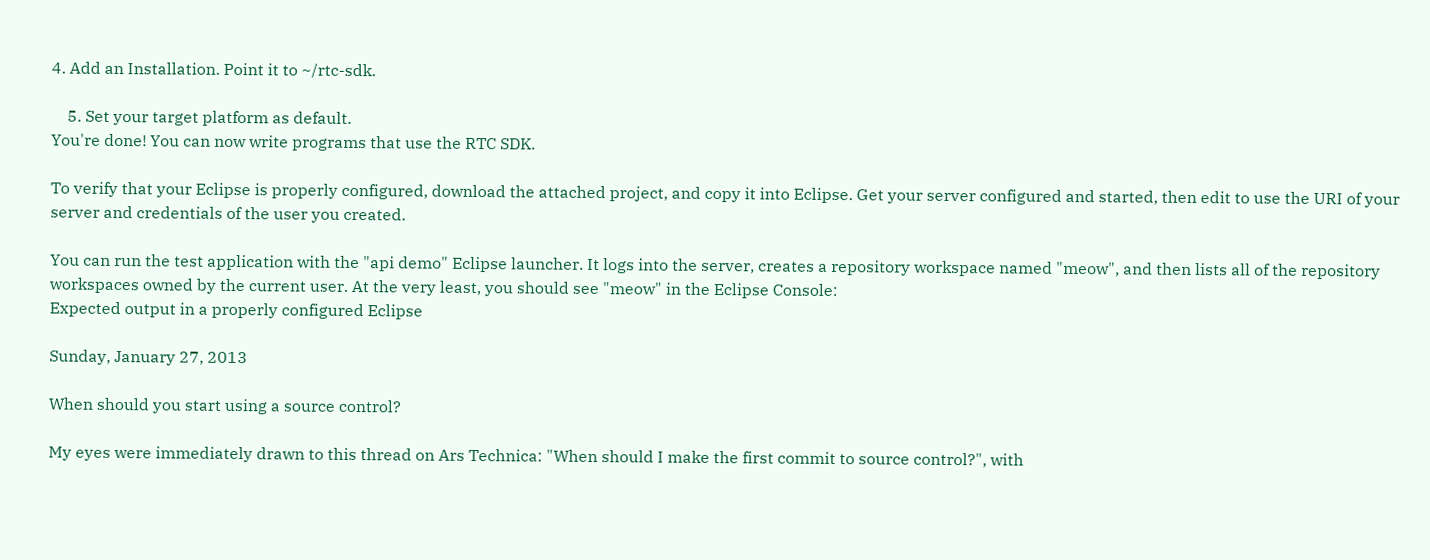4. Add an Installation. Point it to ~/rtc-sdk.

    5. Set your target platform as default.
You're done! You can now write programs that use the RTC SDK.

To verify that your Eclipse is properly configured, download the attached project, and copy it into Eclipse. Get your server configured and started, then edit to use the URI of your server and credentials of the user you created.

You can run the test application with the "api demo" Eclipse launcher. It logs into the server, creates a repository workspace named "meow", and then lists all of the repository workspaces owned by the current user. At the very least, you should see "meow" in the Eclipse Console:
Expected output in a properly configured Eclipse

Sunday, January 27, 2013

When should you start using a source control?

My eyes were immediately drawn to this thread on Ars Technica: "When should I make the first commit to source control?", with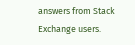answers from Stack Exchange users.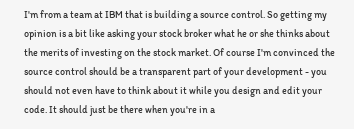I'm from a team at IBM that is building a source control. So getting my opinion is a bit like asking your stock broker what he or she thinks about the merits of investing on the stock market. Of course I'm convinced the source control should be a transparent part of your development - you should not even have to think about it while you design and edit your code. It should just be there when you're in a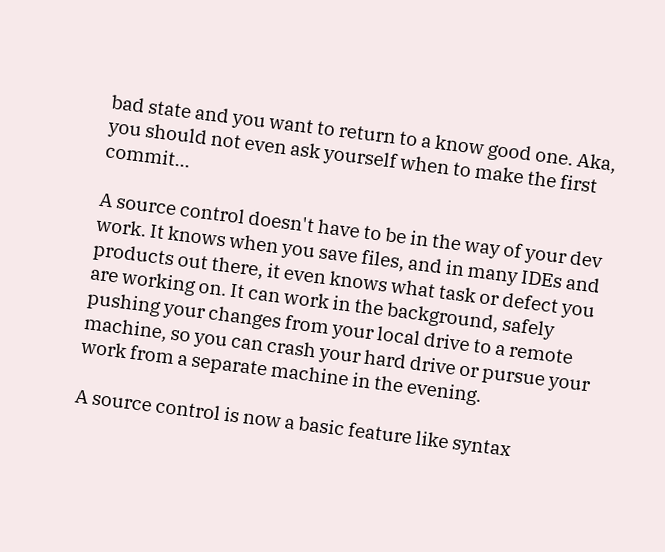bad state and you want to return to a know good one. Aka, you should not even ask yourself when to make the first commit...

A source control doesn't have to be in the way of your dev work. It knows when you save files, and in many IDEs and products out there, it even knows what task or defect you are working on. It can work in the background, safely pushing your changes from your local drive to a remote machine, so you can crash your hard drive or pursue your work from a separate machine in the evening.

A source control is now a basic feature like syntax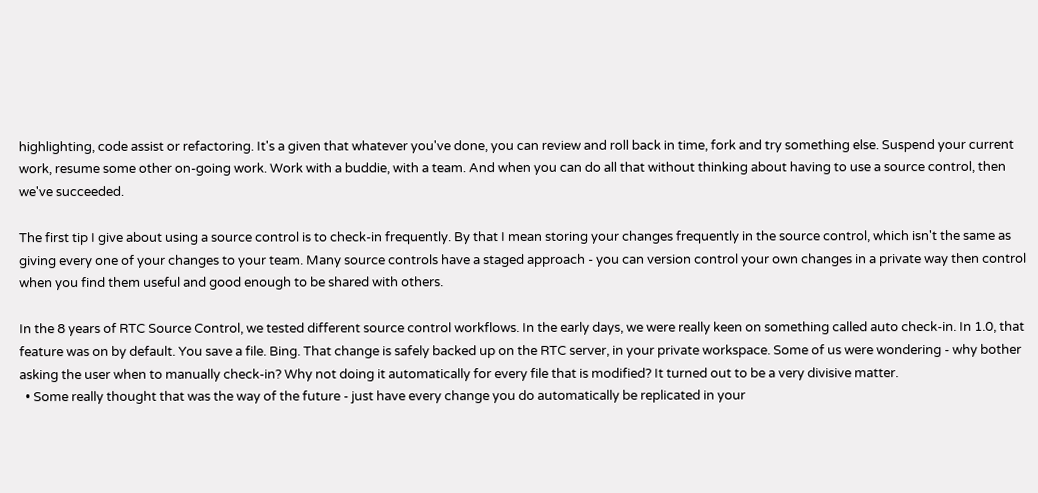highlighting, code assist or refactoring. It's a given that whatever you've done, you can review and roll back in time, fork and try something else. Suspend your current work, resume some other on-going work. Work with a buddie, with a team. And when you can do all that without thinking about having to use a source control, then we've succeeded.

The first tip I give about using a source control is to check-in frequently. By that I mean storing your changes frequently in the source control, which isn't the same as giving every one of your changes to your team. Many source controls have a staged approach - you can version control your own changes in a private way then control when you find them useful and good enough to be shared with others.

In the 8 years of RTC Source Control, we tested different source control workflows. In the early days, we were really keen on something called auto check-in. In 1.0, that feature was on by default. You save a file. Bing. That change is safely backed up on the RTC server, in your private workspace. Some of us were wondering - why bother asking the user when to manually check-in? Why not doing it automatically for every file that is modified? It turned out to be a very divisive matter.
  • Some really thought that was the way of the future - just have every change you do automatically be replicated in your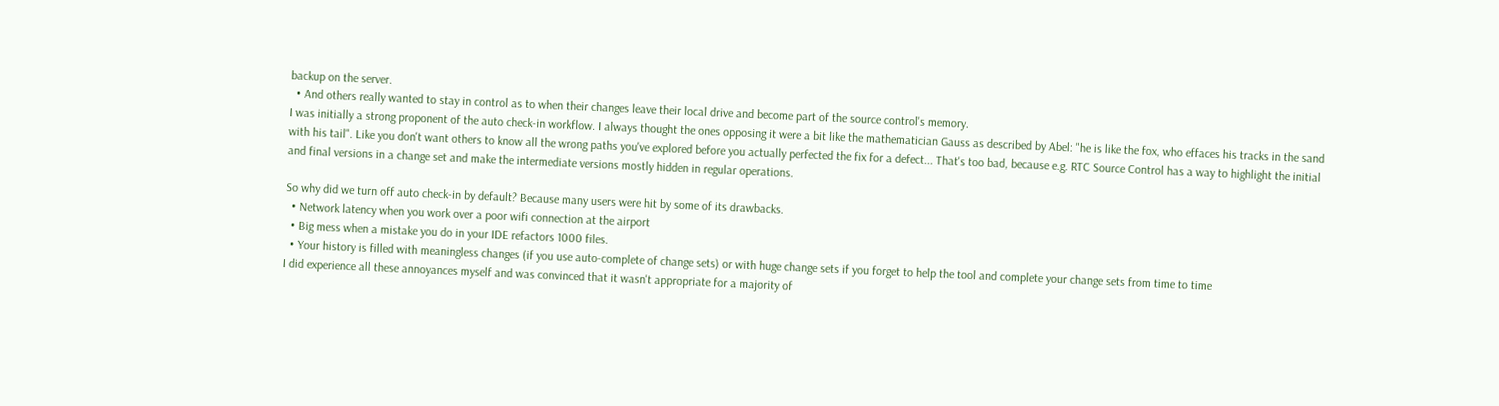backup on the server.
  • And others really wanted to stay in control as to when their changes leave their local drive and become part of the source control's memory.
I was initially a strong proponent of the auto check-in workflow. I always thought the ones opposing it were a bit like the mathematician Gauss as described by Abel: "he is like the fox, who effaces his tracks in the sand with his tail". Like you don't want others to know all the wrong paths you've explored before you actually perfected the fix for a defect... That's too bad, because e.g. RTC Source Control has a way to highlight the initial and final versions in a change set and make the intermediate versions mostly hidden in regular operations.

So why did we turn off auto check-in by default? Because many users were hit by some of its drawbacks.
  • Network latency when you work over a poor wifi connection at the airport
  • Big mess when a mistake you do in your IDE refactors 1000 files.
  • Your history is filled with meaningless changes (if you use auto-complete of change sets) or with huge change sets if you forget to help the tool and complete your change sets from time to time
I did experience all these annoyances myself and was convinced that it wasn't appropriate for a majority of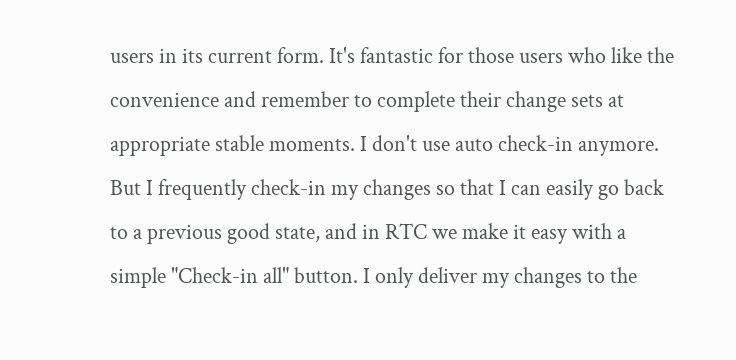users in its current form. It's fantastic for those users who like the convenience and remember to complete their change sets at appropriate stable moments. I don't use auto check-in anymore. But I frequently check-in my changes so that I can easily go back to a previous good state, and in RTC we make it easy with a simple "Check-in all" button. I only deliver my changes to the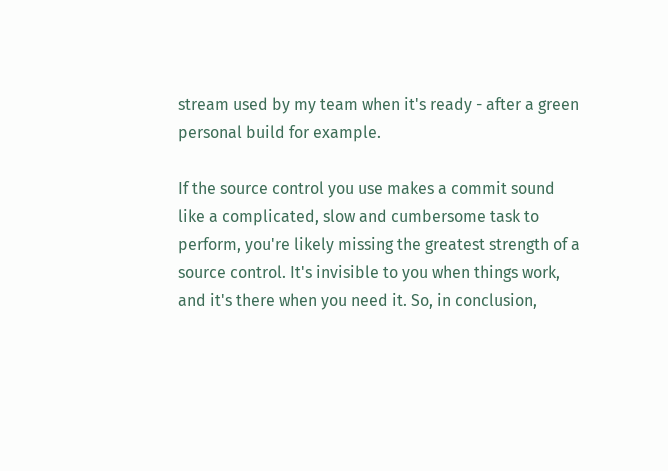stream used by my team when it's ready - after a green personal build for example.

If the source control you use makes a commit sound like a complicated, slow and cumbersome task to perform, you're likely missing the greatest strength of a source control. It's invisible to you when things work, and it's there when you need it. So, in conclusion,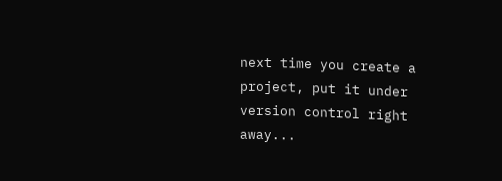next time you create a project, put it under version control right away...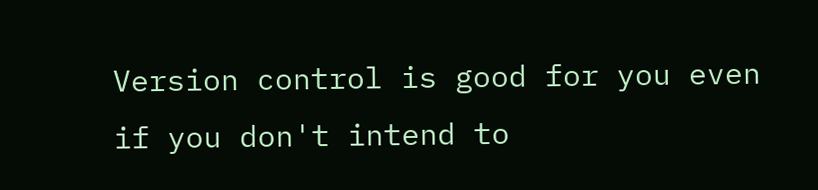Version control is good for you even if you don't intend to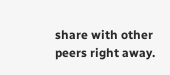share with other peers right away.